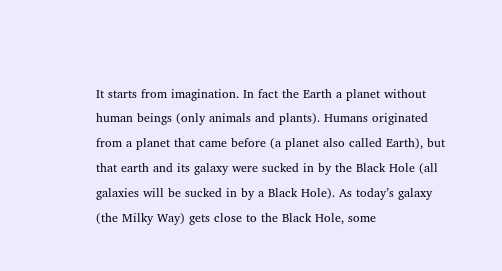It starts from imagination. In fact the Earth a planet without human beings (only animals and plants). Humans originated from a planet that came before (a planet also called Earth), but that earth and its galaxy were sucked in by the Black Hole (all galaxies will be sucked in by a Black Hole). As today’s galaxy (the Milky Way) gets close to the Black Hole, some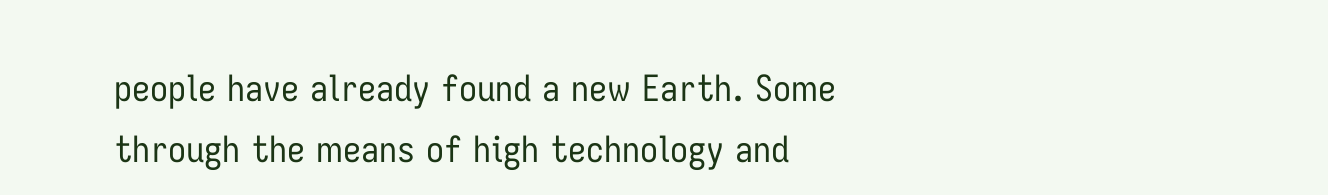people have already found a new Earth. Some through the means of high technology and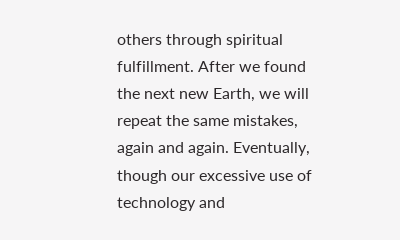others through spiritual fulfillment. After we found the next new Earth, we will repeat the same mistakes, again and again. Eventually, though our excessive use of technology and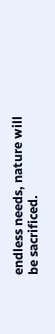endless needs, nature will be sacrificed.